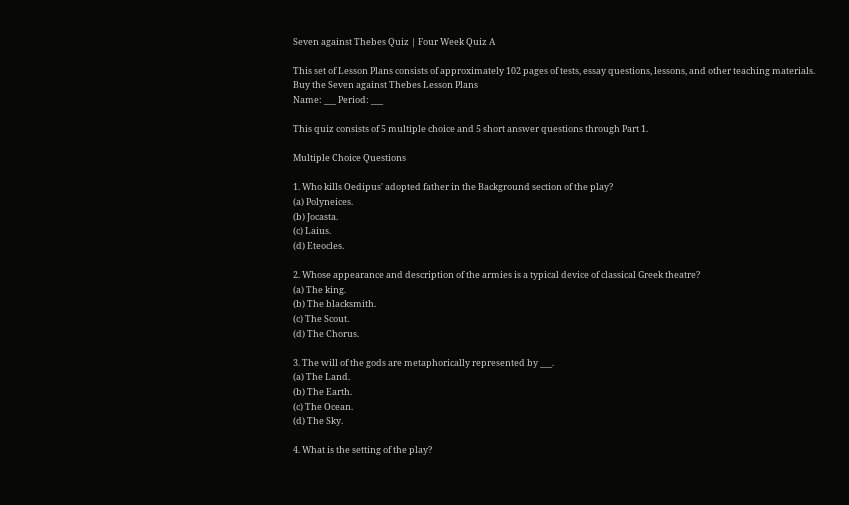Seven against Thebes Quiz | Four Week Quiz A

This set of Lesson Plans consists of approximately 102 pages of tests, essay questions, lessons, and other teaching materials.
Buy the Seven against Thebes Lesson Plans
Name: ___ Period: ___

This quiz consists of 5 multiple choice and 5 short answer questions through Part 1.

Multiple Choice Questions

1. Who kills Oedipus' adopted father in the Background section of the play?
(a) Polyneices.
(b) Jocasta.
(c) Laius.
(d) Eteocles.

2. Whose appearance and description of the armies is a typical device of classical Greek theatre?
(a) The king.
(b) The blacksmith.
(c) The Scout.
(d) The Chorus.

3. The will of the gods are metaphorically represented by ___.
(a) The Land.
(b) The Earth.
(c) The Ocean.
(d) The Sky.

4. What is the setting of the play?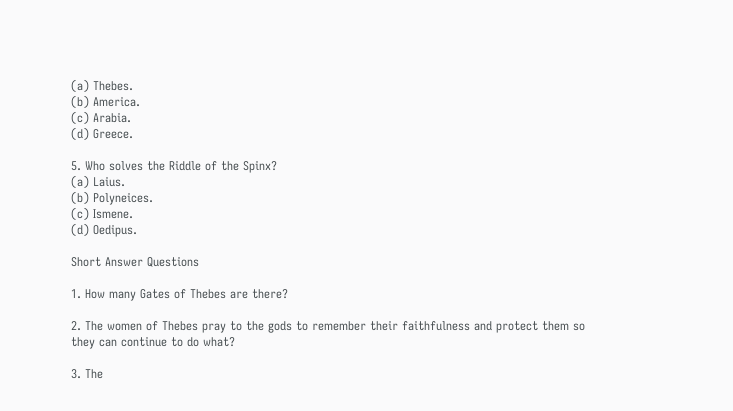(a) Thebes.
(b) America.
(c) Arabia.
(d) Greece.

5. Who solves the Riddle of the Spinx?
(a) Laius.
(b) Polyneices.
(c) Ismene.
(d) Oedipus.

Short Answer Questions

1. How many Gates of Thebes are there?

2. The women of Thebes pray to the gods to remember their faithfulness and protect them so they can continue to do what?

3. The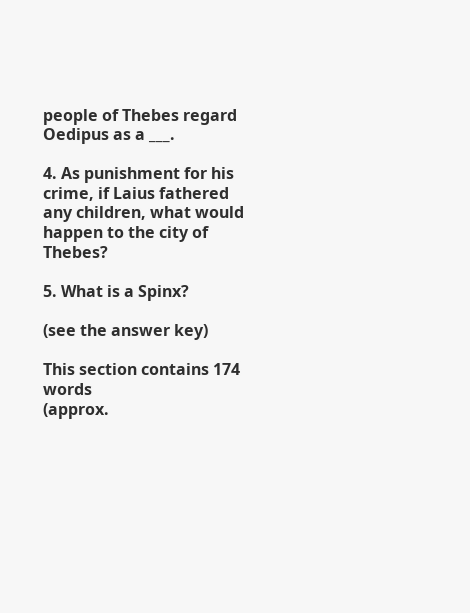people of Thebes regard Oedipus as a ___.

4. As punishment for his crime, if Laius fathered any children, what would happen to the city of Thebes?

5. What is a Spinx?

(see the answer key)

This section contains 174 words
(approx.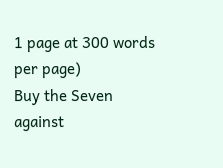1 page at 300 words per page)
Buy the Seven against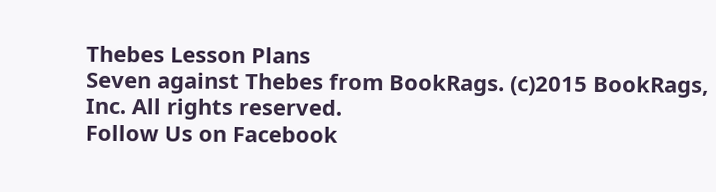Thebes Lesson Plans
Seven against Thebes from BookRags. (c)2015 BookRags, Inc. All rights reserved.
Follow Us on Facebook